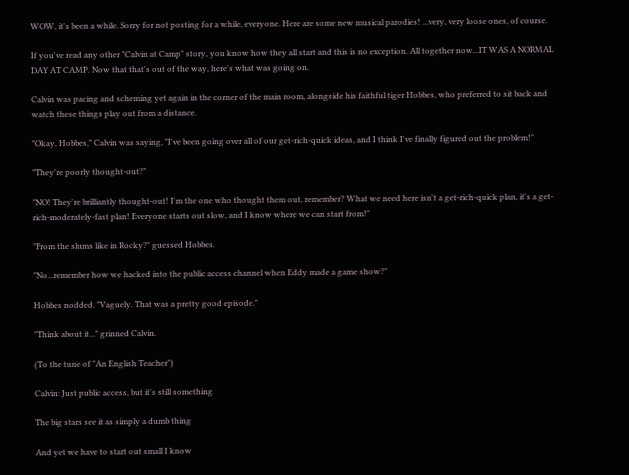WOW, it's been a while. Sorry for not posting for a while, everyone. Here are some new musical parodies! ...very, very loose ones, of course.

If you've read any other "Calvin at Camp" story, you know how they all start and this is no exception. All together now...IT WAS A NORMAL DAY AT CAMP. Now that that's out of the way, here's what was going on.

Calvin was pacing and scheming yet again in the corner of the main room, alongside his faithful tiger Hobbes, who preferred to sit back and watch these things play out from a distance.

"Okay, Hobbes," Calvin was saying, "I've been going over all of our get-rich-quick ideas, and I think I've finally figured out the problem!"

"They're poorly thought-out?"

"NO! They're brilliantly thought-out! I'm the one who thought them out, remember? What we need here isn't a get-rich-quick plan, it's a get-rich-moderately-fast plan! Everyone starts out slow, and I know where we can start from!"

"From the slums like in Rocky?" guessed Hobbes.

"No...remember how we hacked into the public access channel when Eddy made a game show?"

Hobbes nodded. "Vaguely. That was a pretty good episode."

"Think about it..." grinned Calvin.

(To the tune of "An English Teacher")

Calvin: Just public access, but it's still something

The big stars see it as simply a dumb thing

And yet we have to start out small I know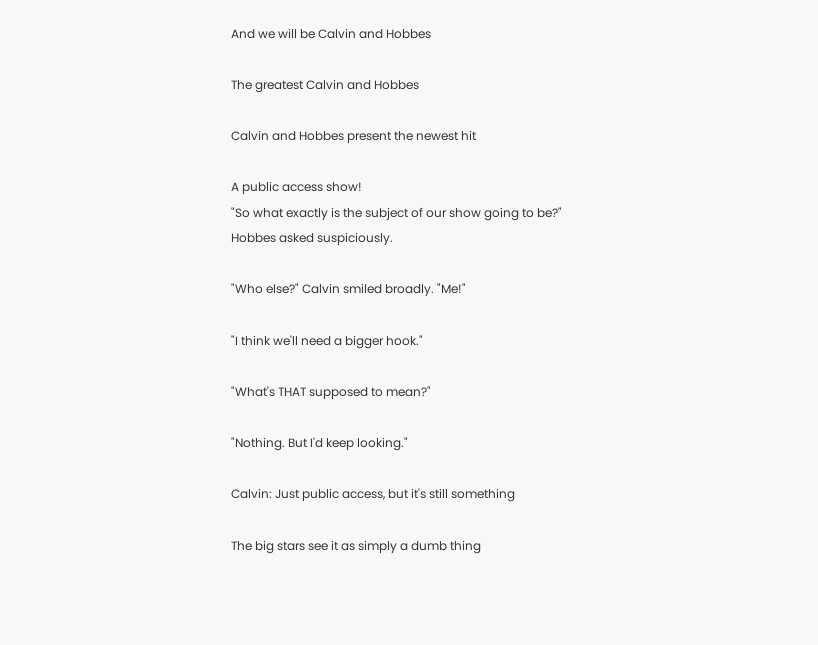And we will be Calvin and Hobbes

The greatest Calvin and Hobbes

Calvin and Hobbes present the newest hit

A public access show!
"So what exactly is the subject of our show going to be?" Hobbes asked suspiciously.

"Who else?" Calvin smiled broadly. "Me!"

"I think we'll need a bigger hook."

"What's THAT supposed to mean?"

"Nothing. But I'd keep looking."

Calvin: Just public access, but it's still something

The big stars see it as simply a dumb thing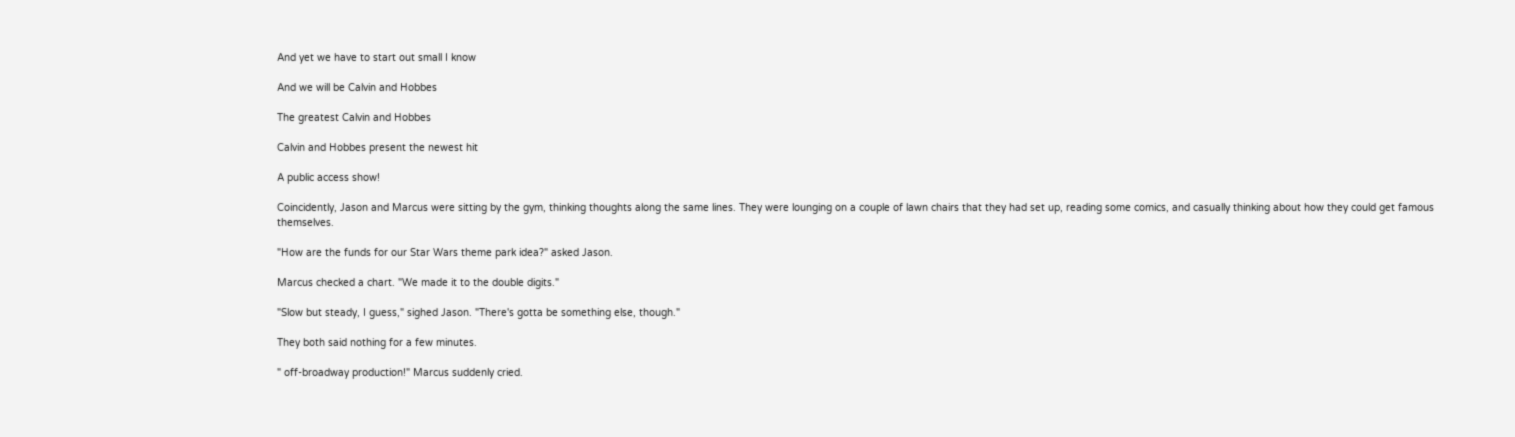And yet we have to start out small I know

And we will be Calvin and Hobbes

The greatest Calvin and Hobbes

Calvin and Hobbes present the newest hit

A public access show!

Coincidently, Jason and Marcus were sitting by the gym, thinking thoughts along the same lines. They were lounging on a couple of lawn chairs that they had set up, reading some comics, and casually thinking about how they could get famous themselves.

"How are the funds for our Star Wars theme park idea?" asked Jason.

Marcus checked a chart. "We made it to the double digits."

"Slow but steady, I guess," sighed Jason. "There's gotta be something else, though."

They both said nothing for a few minutes.

" off-broadway production!" Marcus suddenly cried.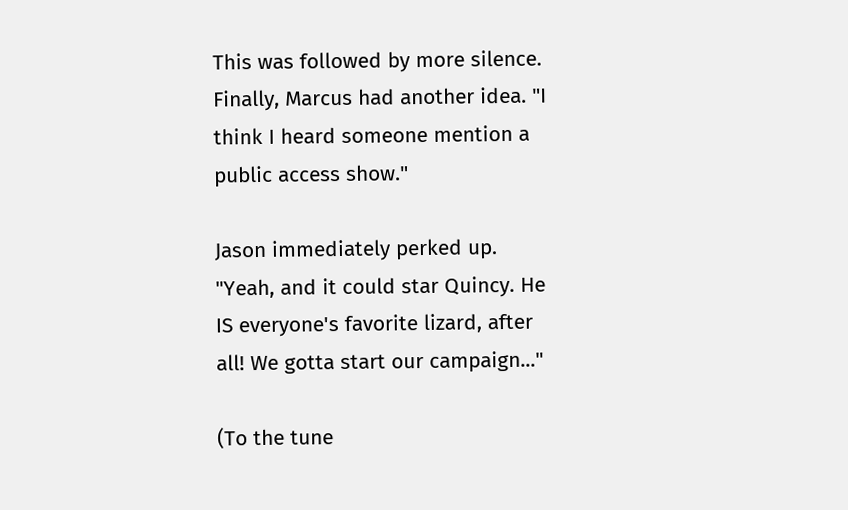This was followed by more silence. Finally, Marcus had another idea. "I think I heard someone mention a public access show."

Jason immediately perked up. "Yeah, and it could star Quincy. He IS everyone's favorite lizard, after all! We gotta start our campaign..."

(To the tune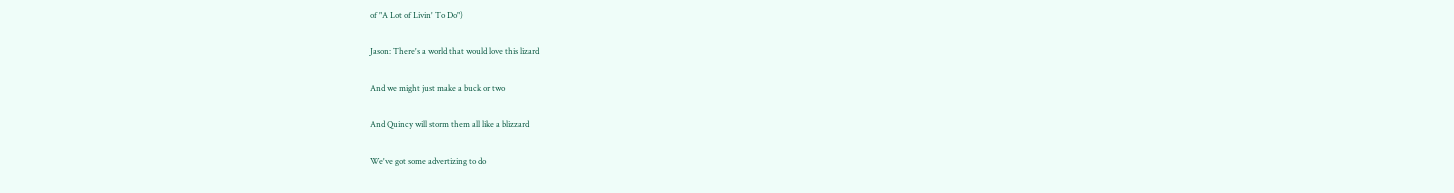of "A Lot of Livin' To Do")

Jason: There's a world that would love this lizard

And we might just make a buck or two

And Quincy will storm them all like a blizzard

We've got some advertizing to do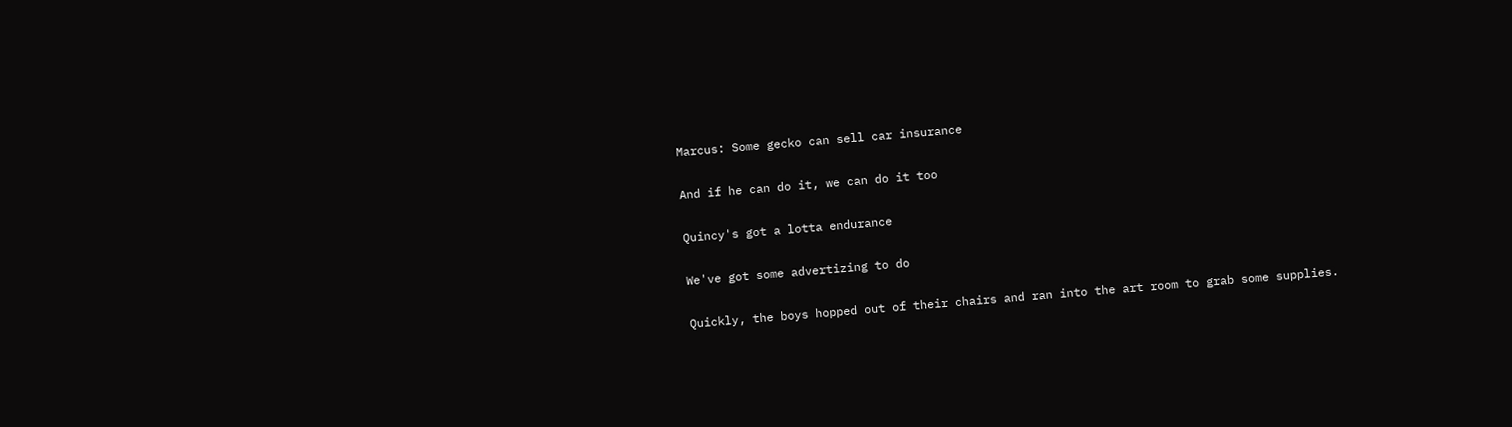Marcus: Some gecko can sell car insurance

And if he can do it, we can do it too

Quincy's got a lotta endurance

We've got some advertizing to do

Quickly, the boys hopped out of their chairs and ran into the art room to grab some supplies.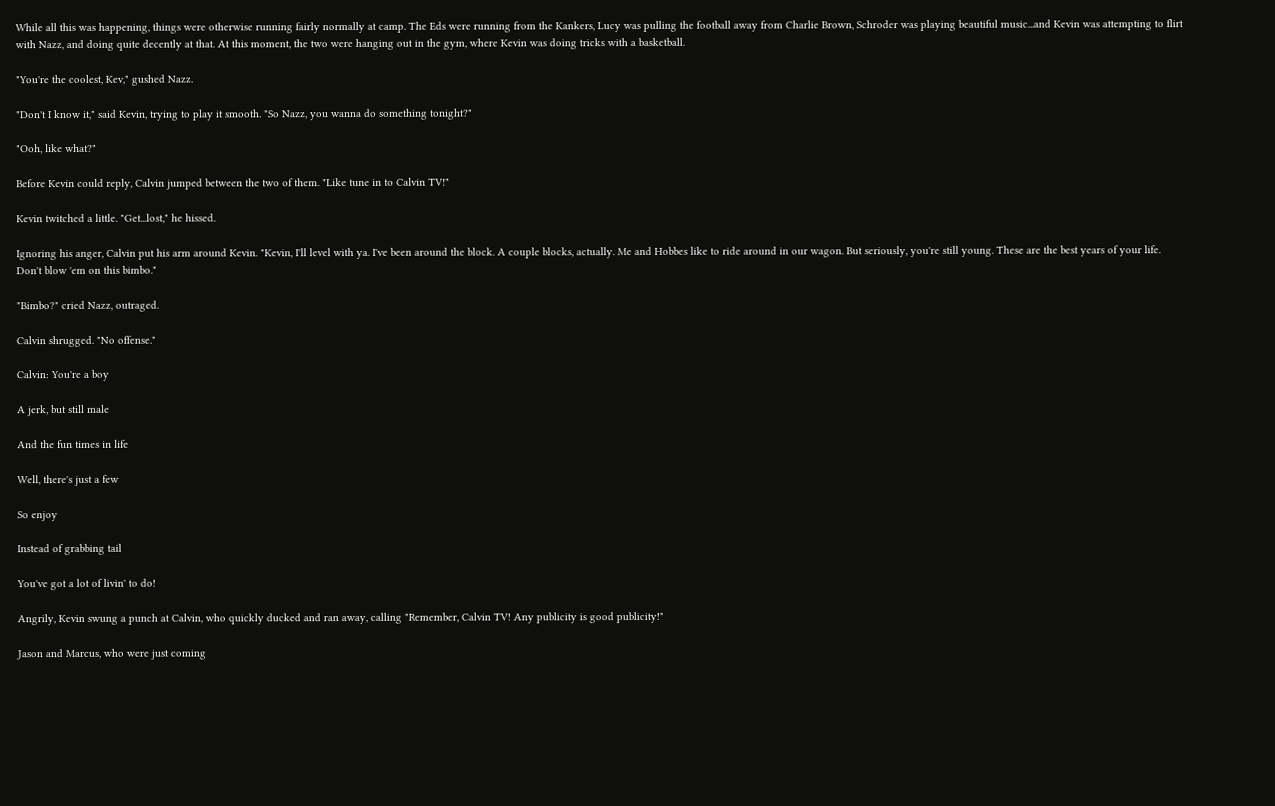While all this was happening, things were otherwise running fairly normally at camp. The Eds were running from the Kankers, Lucy was pulling the football away from Charlie Brown, Schroder was playing beautiful music...and Kevin was attempting to flirt with Nazz, and doing quite decently at that. At this moment, the two were hanging out in the gym, where Kevin was doing tricks with a basketball.

"You're the coolest, Kev," gushed Nazz.

"Don't I know it," said Kevin, trying to play it smooth. "So Nazz, you wanna do something tonight?"

"Ooh, like what?"

Before Kevin could reply, Calvin jumped between the two of them. "Like tune in to Calvin TV!"

Kevin twitched a little. "Get...lost," he hissed.

Ignoring his anger, Calvin put his arm around Kevin. "Kevin, I'll level with ya. I've been around the block. A couple blocks, actually. Me and Hobbes like to ride around in our wagon. But seriously, you're still young. These are the best years of your life. Don't blow 'em on this bimbo."

"Bimbo?" cried Nazz, outraged.

Calvin shrugged. "No offense."

Calvin: You're a boy

A jerk, but still male

And the fun times in life

Well, there's just a few

So enjoy

Instead of grabbing tail

You've got a lot of livin' to do!

Angrily, Kevin swung a punch at Calvin, who quickly ducked and ran away, calling "Remember, Calvin TV! Any publicity is good publicity!"

Jason and Marcus, who were just coming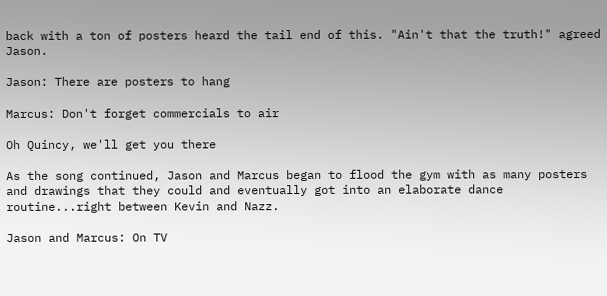back with a ton of posters heard the tail end of this. "Ain't that the truth!" agreed Jason.

Jason: There are posters to hang

Marcus: Don't forget commercials to air

Oh Quincy, we'll get you there

As the song continued, Jason and Marcus began to flood the gym with as many posters and drawings that they could and eventually got into an elaborate dance routine...right between Kevin and Nazz.

Jason and Marcus: On TV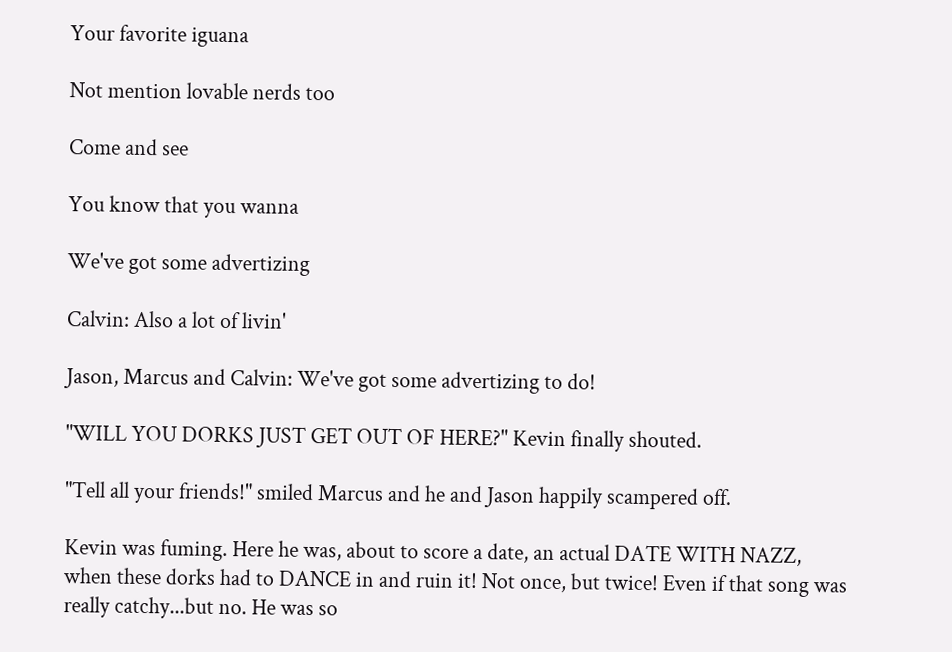Your favorite iguana

Not mention lovable nerds too

Come and see

You know that you wanna

We've got some advertizing

Calvin: Also a lot of livin'

Jason, Marcus and Calvin: We've got some advertizing to do!

"WILL YOU DORKS JUST GET OUT OF HERE?" Kevin finally shouted.

"Tell all your friends!" smiled Marcus and he and Jason happily scampered off.

Kevin was fuming. Here he was, about to score a date, an actual DATE WITH NAZZ, when these dorks had to DANCE in and ruin it! Not once, but twice! Even if that song was really catchy...but no. He was so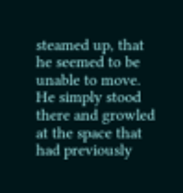steamed up, that he seemed to be unable to move. He simply stood there and growled at the space that had previously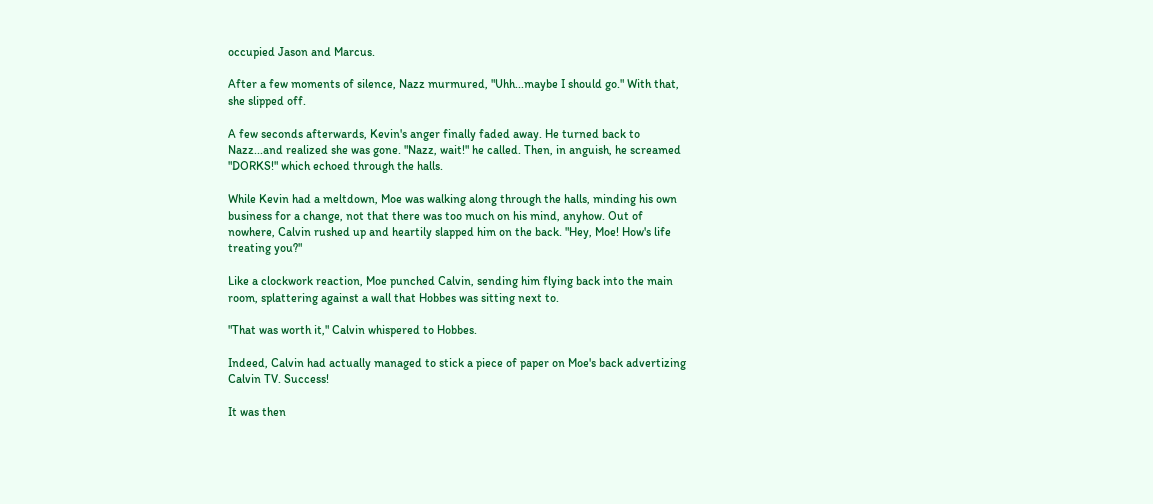occupied Jason and Marcus.

After a few moments of silence, Nazz murmured, "Uhh...maybe I should go." With that, she slipped off.

A few seconds afterwards, Kevin's anger finally faded away. He turned back to Nazz...and realized she was gone. "Nazz, wait!" he called. Then, in anguish, he screamed "DORKS!" which echoed through the halls.

While Kevin had a meltdown, Moe was walking along through the halls, minding his own business for a change, not that there was too much on his mind, anyhow. Out of nowhere, Calvin rushed up and heartily slapped him on the back. "Hey, Moe! How's life treating you?"

Like a clockwork reaction, Moe punched Calvin, sending him flying back into the main room, splattering against a wall that Hobbes was sitting next to.

"That was worth it," Calvin whispered to Hobbes.

Indeed, Calvin had actually managed to stick a piece of paper on Moe's back advertizing Calvin TV. Success!

It was then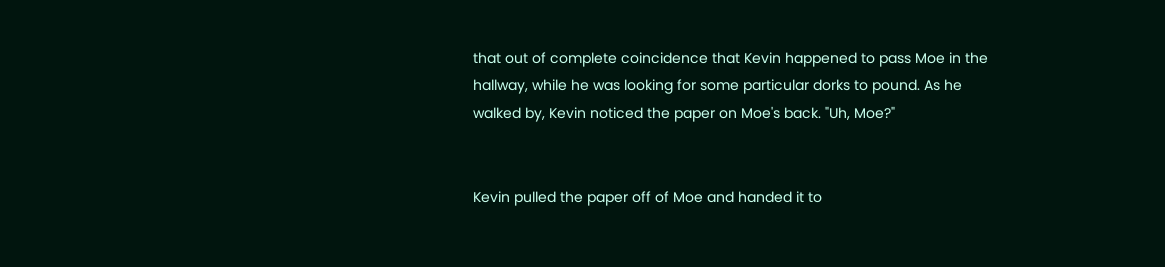that out of complete coincidence that Kevin happened to pass Moe in the hallway, while he was looking for some particular dorks to pound. As he walked by, Kevin noticed the paper on Moe's back. "Uh, Moe?"


Kevin pulled the paper off of Moe and handed it to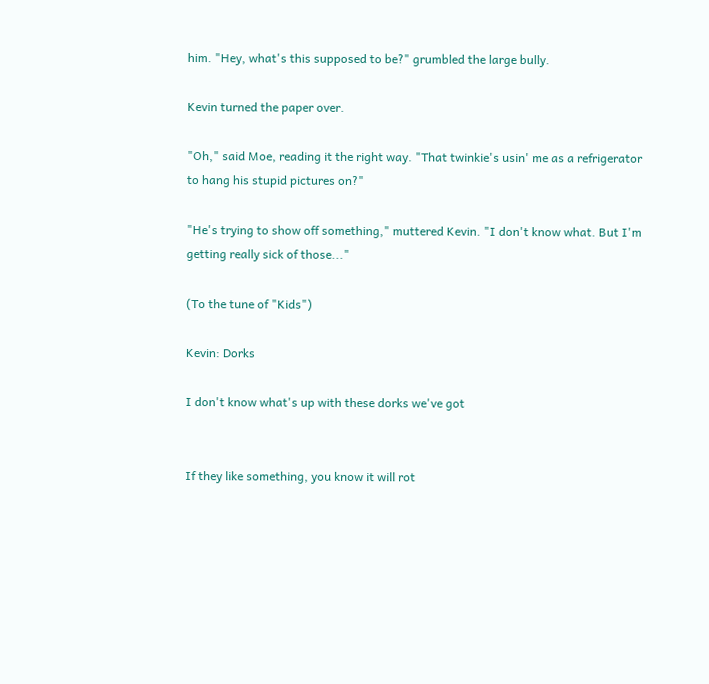him. "Hey, what's this supposed to be?" grumbled the large bully.

Kevin turned the paper over.

"Oh," said Moe, reading it the right way. "That twinkie's usin' me as a refrigerator to hang his stupid pictures on?"

"He's trying to show off something," muttered Kevin. "I don't know what. But I'm getting really sick of those..."

(To the tune of "Kids")

Kevin: Dorks

I don't know what's up with these dorks we've got


If they like something, you know it will rot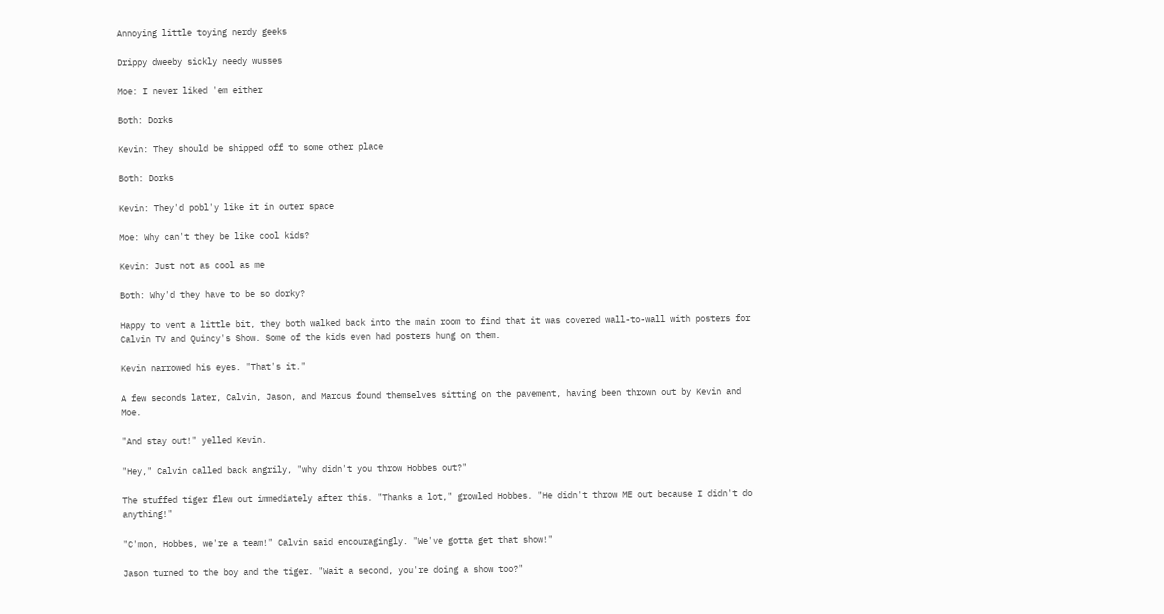Annoying little toying nerdy geeks

Drippy dweeby sickly needy wusses

Moe: I never liked 'em either

Both: Dorks

Kevin: They should be shipped off to some other place

Both: Dorks

Kevin: They'd pobl'y like it in outer space

Moe: Why can't they be like cool kids?

Kevin: Just not as cool as me

Both: Why'd they have to be so dorky?

Happy to vent a little bit, they both walked back into the main room to find that it was covered wall-to-wall with posters for Calvin TV and Quincy's Show. Some of the kids even had posters hung on them.

Kevin narrowed his eyes. "That's it."

A few seconds later, Calvin, Jason, and Marcus found themselves sitting on the pavement, having been thrown out by Kevin and Moe.

"And stay out!" yelled Kevin.

"Hey," Calvin called back angrily, "why didn't you throw Hobbes out?"

The stuffed tiger flew out immediately after this. "Thanks a lot," growled Hobbes. "He didn't throw ME out because I didn't do anything!"

"C'mon, Hobbes, we're a team!" Calvin said encouragingly. "We've gotta get that show!"

Jason turned to the boy and the tiger. "Wait a second, you're doing a show too?"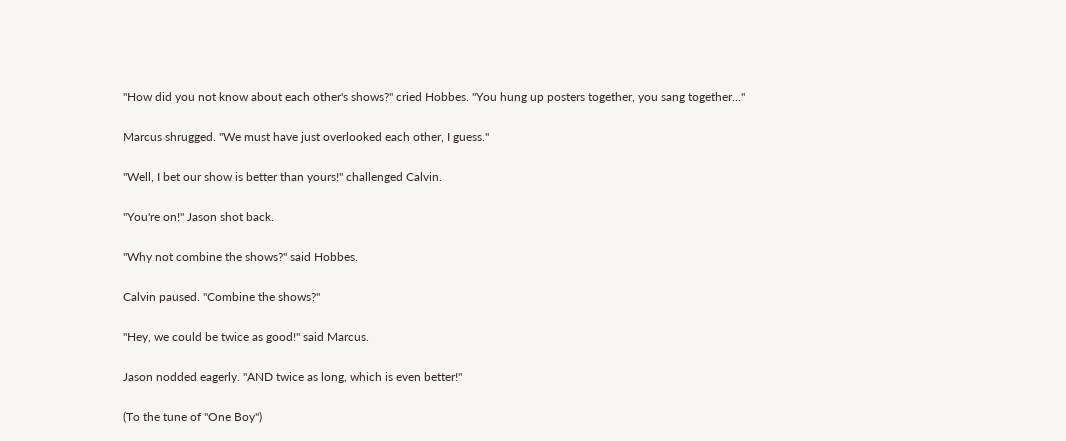"How did you not know about each other's shows?" cried Hobbes. "You hung up posters together, you sang together..."

Marcus shrugged. "We must have just overlooked each other, I guess."

"Well, I bet our show is better than yours!" challenged Calvin.

"You're on!" Jason shot back.

"Why not combine the shows?" said Hobbes.

Calvin paused. "Combine the shows?"

"Hey, we could be twice as good!" said Marcus.

Jason nodded eagerly. "AND twice as long, which is even better!"

(To the tune of "One Boy")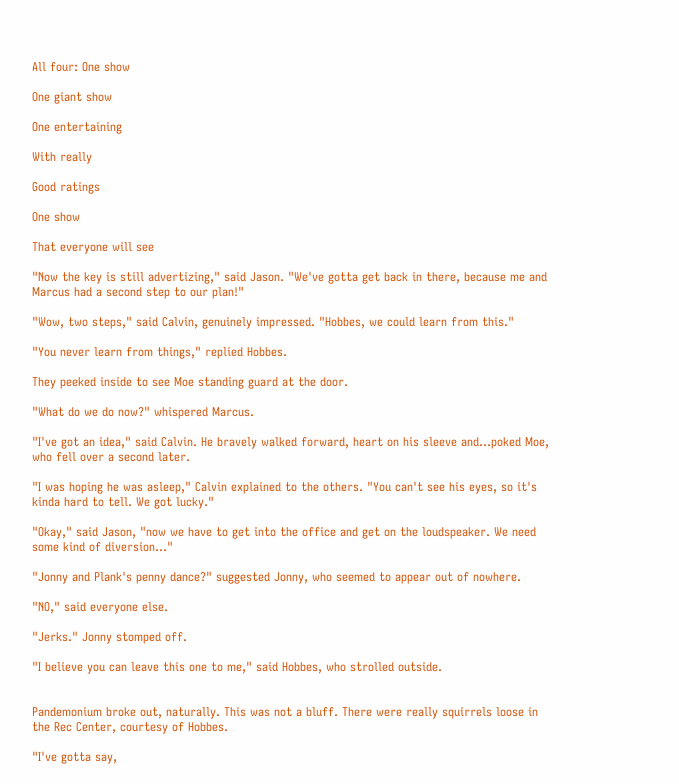All four: One show

One giant show

One entertaining

With really

Good ratings

One show

That everyone will see

"Now the key is still advertizing," said Jason. "We've gotta get back in there, because me and Marcus had a second step to our plan!"

"Wow, two steps," said Calvin, genuinely impressed. "Hobbes, we could learn from this."

"You never learn from things," replied Hobbes.

They peeked inside to see Moe standing guard at the door.

"What do we do now?" whispered Marcus.

"I've got an idea," said Calvin. He bravely walked forward, heart on his sleeve and...poked Moe, who fell over a second later.

"I was hoping he was asleep," Calvin explained to the others. "You can't see his eyes, so it's kinda hard to tell. We got lucky."

"Okay," said Jason, "now we have to get into the office and get on the loudspeaker. We need some kind of diversion..."

"Jonny and Plank's penny dance?" suggested Jonny, who seemed to appear out of nowhere.

"NO," said everyone else.

"Jerks." Jonny stomped off.

"I believe you can leave this one to me," said Hobbes, who strolled outside.


Pandemonium broke out, naturally. This was not a bluff. There were really squirrels loose in the Rec Center, courtesy of Hobbes.

"I've gotta say,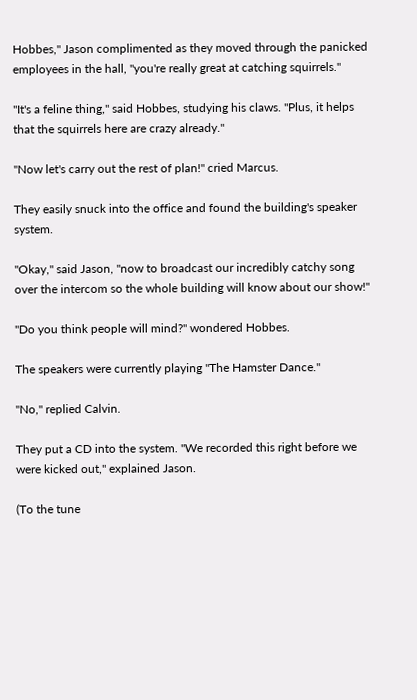Hobbes," Jason complimented as they moved through the panicked employees in the hall, "you're really great at catching squirrels."

"It's a feline thing," said Hobbes, studying his claws. "Plus, it helps that the squirrels here are crazy already."

"Now let's carry out the rest of plan!" cried Marcus.

They easily snuck into the office and found the building's speaker system.

"Okay," said Jason, "now to broadcast our incredibly catchy song over the intercom so the whole building will know about our show!"

"Do you think people will mind?" wondered Hobbes.

The speakers were currently playing "The Hamster Dance."

"No," replied Calvin.

They put a CD into the system. "We recorded this right before we were kicked out," explained Jason.

(To the tune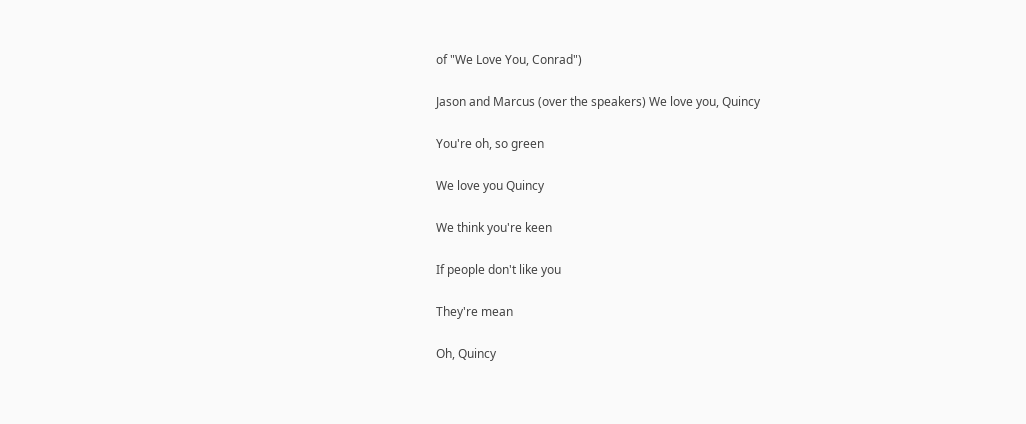of "We Love You, Conrad")

Jason and Marcus (over the speakers) We love you, Quincy

You're oh, so green

We love you Quincy

We think you're keen

If people don't like you

They're mean

Oh, Quincy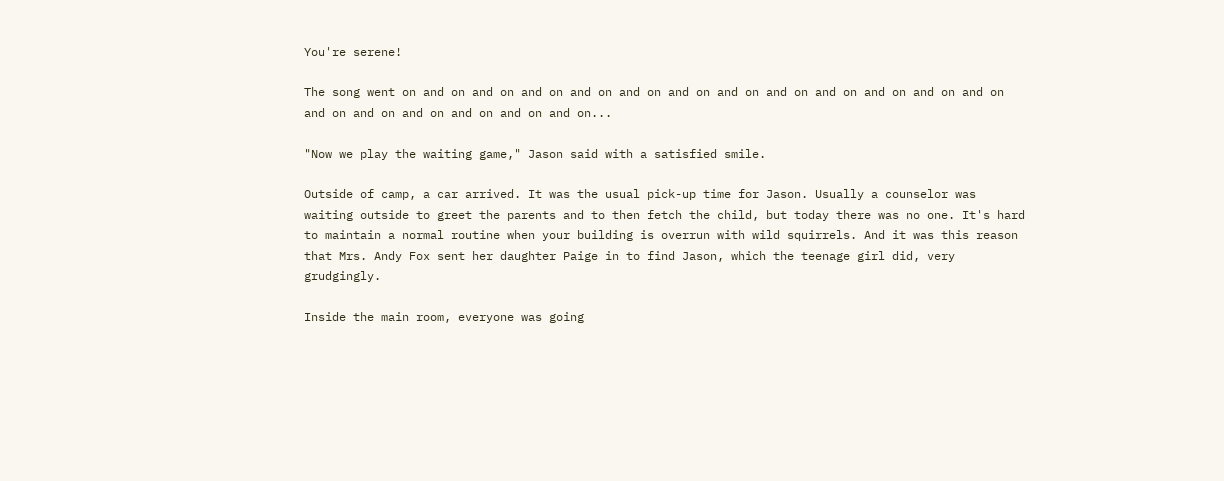You're serene!

The song went on and on and on and on and on and on and on and on and on and on and on and on and on and on and on and on and on and on and on...

"Now we play the waiting game," Jason said with a satisfied smile.

Outside of camp, a car arrived. It was the usual pick-up time for Jason. Usually a counselor was waiting outside to greet the parents and to then fetch the child, but today there was no one. It's hard to maintain a normal routine when your building is overrun with wild squirrels. And it was this reason that Mrs. Andy Fox sent her daughter Paige in to find Jason, which the teenage girl did, very grudgingly.

Inside the main room, everyone was going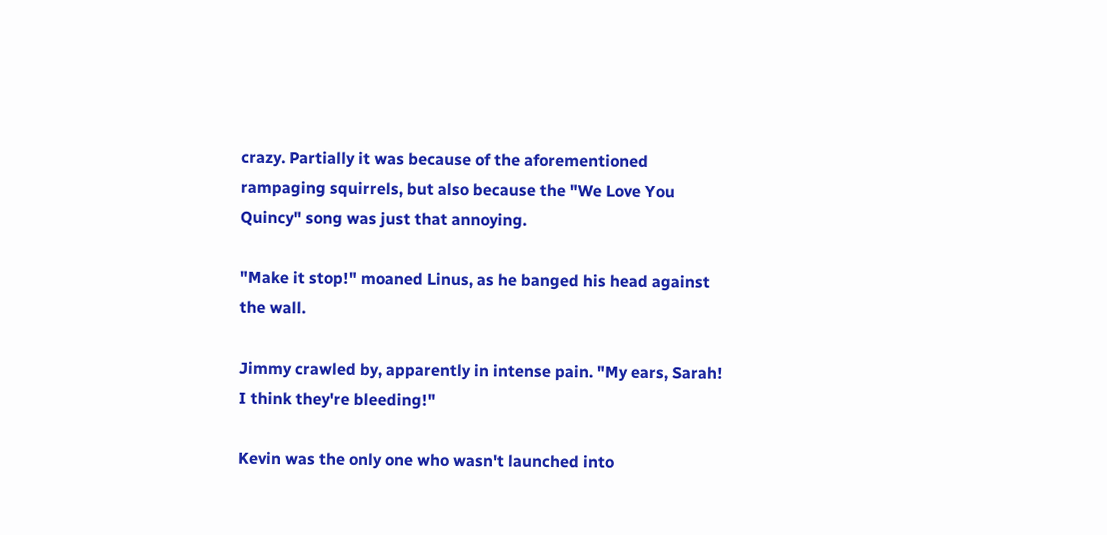crazy. Partially it was because of the aforementioned rampaging squirrels, but also because the "We Love You Quincy" song was just that annoying.

"Make it stop!" moaned Linus, as he banged his head against the wall.

Jimmy crawled by, apparently in intense pain. "My ears, Sarah! I think they're bleeding!"

Kevin was the only one who wasn't launched into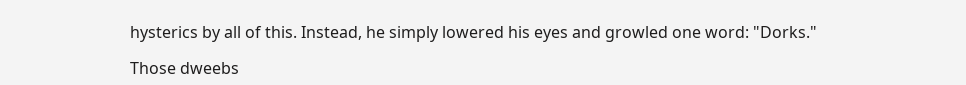hysterics by all of this. Instead, he simply lowered his eyes and growled one word: "Dorks."

Those dweebs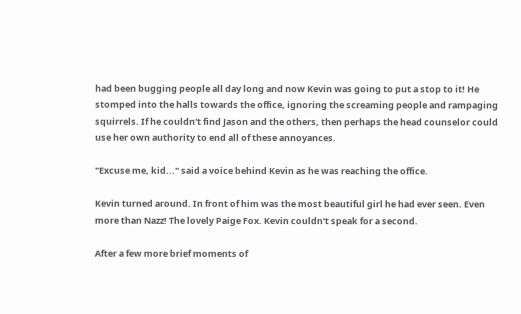had been bugging people all day long and now Kevin was going to put a stop to it! He stomped into the halls towards the office, ignoring the screaming people and rampaging squirrels. If he couldn't find Jason and the others, then perhaps the head counselor could use her own authority to end all of these annoyances.

"Excuse me, kid..." said a voice behind Kevin as he was reaching the office.

Kevin turned around. In front of him was the most beautiful girl he had ever seen. Even more than Nazz! The lovely Paige Fox. Kevin couldn't speak for a second.

After a few more brief moments of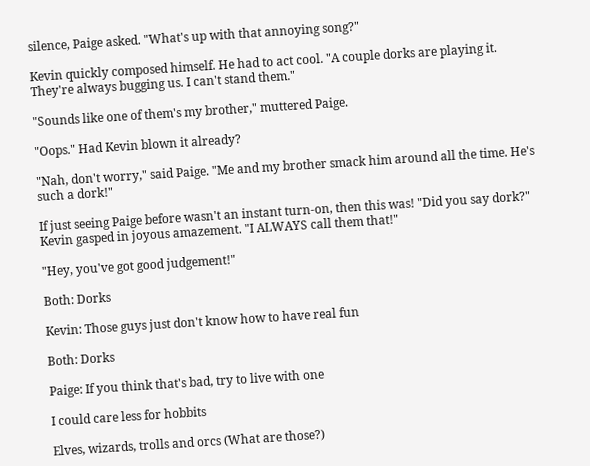silence, Paige asked. "What's up with that annoying song?"

Kevin quickly composed himself. He had to act cool. "A couple dorks are playing it. They're always bugging us. I can't stand them."

"Sounds like one of them's my brother," muttered Paige.

"Oops." Had Kevin blown it already?

"Nah, don't worry," said Paige. "Me and my brother smack him around all the time. He's such a dork!"

If just seeing Paige before wasn't an instant turn-on, then this was! "Did you say dork?" Kevin gasped in joyous amazement. "I ALWAYS call them that!"

"Hey, you've got good judgement!"

Both: Dorks

Kevin: Those guys just don't know how to have real fun

Both: Dorks

Paige: If you think that's bad, try to live with one

I could care less for hobbits

Elves, wizards, trolls and orcs (What are those?)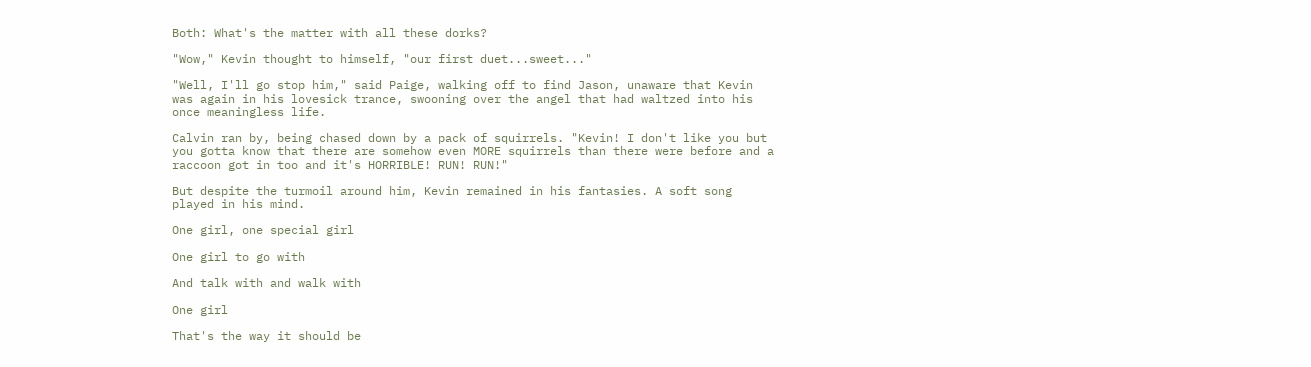Both: What's the matter with all these dorks?

"Wow," Kevin thought to himself, "our first duet...sweet..."

"Well, I'll go stop him," said Paige, walking off to find Jason, unaware that Kevin was again in his lovesick trance, swooning over the angel that had waltzed into his once meaningless life.

Calvin ran by, being chased down by a pack of squirrels. "Kevin! I don't like you but you gotta know that there are somehow even MORE squirrels than there were before and a raccoon got in too and it's HORRIBLE! RUN! RUN!"

But despite the turmoil around him, Kevin remained in his fantasies. A soft song played in his mind.

One girl, one special girl

One girl to go with

And talk with and walk with

One girl

That's the way it should be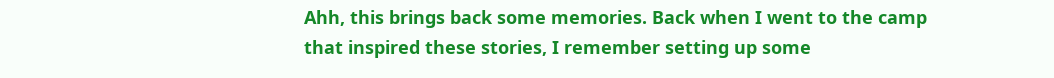Ahh, this brings back some memories. Back when I went to the camp that inspired these stories, I remember setting up some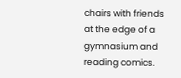chairs with friends at the edge of a gymnasium and reading comics.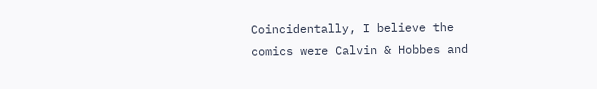Coincidentally, I believe the comics were Calvin & Hobbes and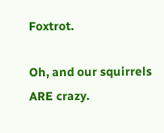Foxtrot.

Oh, and our squirrels ARE crazy.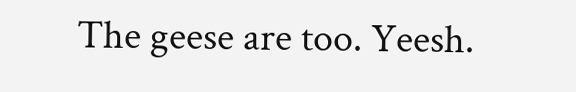The geese are too. Yeesh.